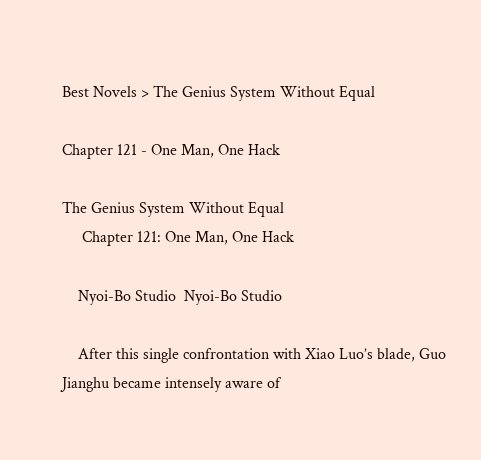Best Novels > The Genius System Without Equal

Chapter 121 - One Man, One Hack

The Genius System Without Equal
     Chapter 121: One Man, One Hack

    Nyoi-Bo Studio  Nyoi-Bo Studio

    After this single confrontation with Xiao Luo’s blade, Guo Jianghu became intensely aware of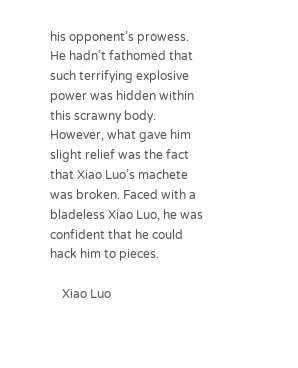his opponent’s prowess. He hadn’t fathomed that such terrifying explosive power was hidden within this scrawny body. However, what gave him slight relief was the fact that Xiao Luo’s machete was broken. Faced with a bladeless Xiao Luo, he was confident that he could hack him to pieces.

    Xiao Luo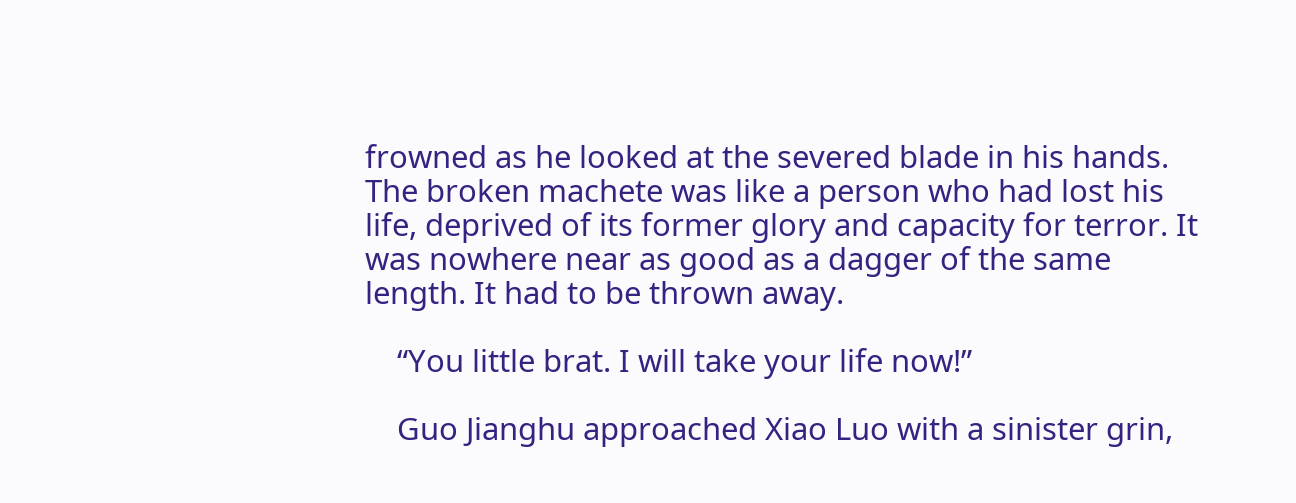frowned as he looked at the severed blade in his hands. The broken machete was like a person who had lost his life, deprived of its former glory and capacity for terror. It was nowhere near as good as a dagger of the same length. It had to be thrown away.

    “You little brat. I will take your life now!”

    Guo Jianghu approached Xiao Luo with a sinister grin,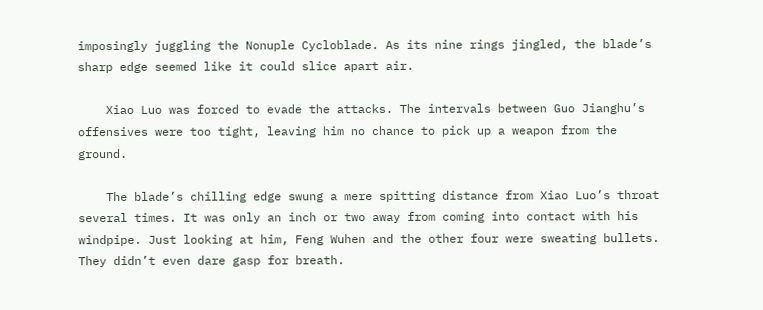imposingly juggling the Nonuple Cycloblade. As its nine rings jingled, the blade’s sharp edge seemed like it could slice apart air.

    Xiao Luo was forced to evade the attacks. The intervals between Guo Jianghu’s offensives were too tight, leaving him no chance to pick up a weapon from the ground.

    The blade’s chilling edge swung a mere spitting distance from Xiao Luo’s throat several times. It was only an inch or two away from coming into contact with his windpipe. Just looking at him, Feng Wuhen and the other four were sweating bullets. They didn’t even dare gasp for breath.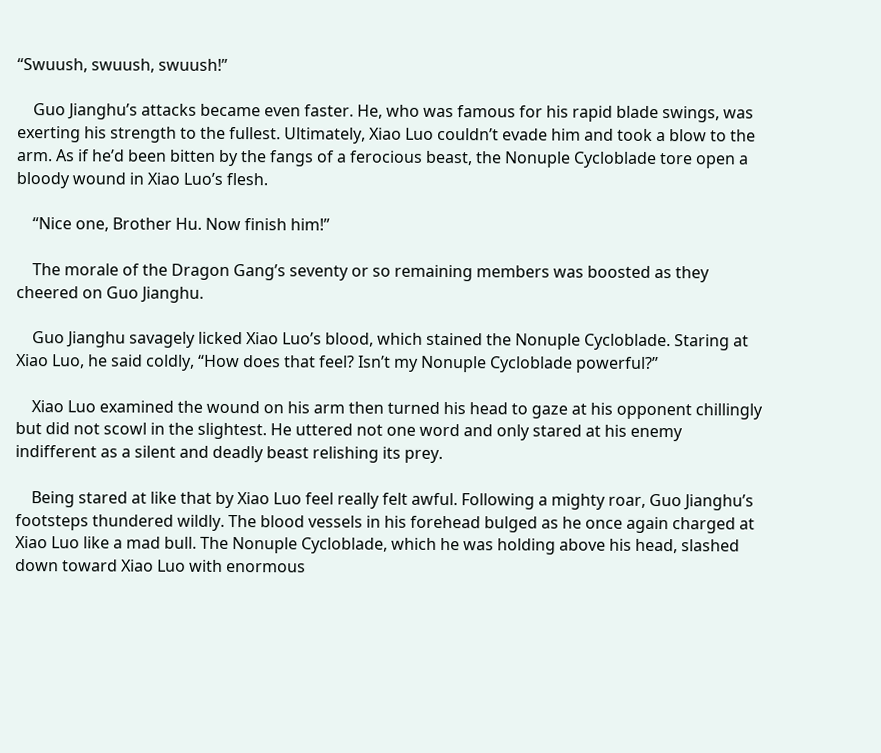“Swuush, swuush, swuush!”

    Guo Jianghu’s attacks became even faster. He, who was famous for his rapid blade swings, was exerting his strength to the fullest. Ultimately, Xiao Luo couldn’t evade him and took a blow to the arm. As if he’d been bitten by the fangs of a ferocious beast, the Nonuple Cycloblade tore open a bloody wound in Xiao Luo’s flesh.

    “Nice one, Brother Hu. Now finish him!”

    The morale of the Dragon Gang’s seventy or so remaining members was boosted as they cheered on Guo Jianghu.

    Guo Jianghu savagely licked Xiao Luo’s blood, which stained the Nonuple Cycloblade. Staring at Xiao Luo, he said coldly, “How does that feel? Isn’t my Nonuple Cycloblade powerful?”

    Xiao Luo examined the wound on his arm then turned his head to gaze at his opponent chillingly but did not scowl in the slightest. He uttered not one word and only stared at his enemy indifferent as a silent and deadly beast relishing its prey.

    Being stared at like that by Xiao Luo feel really felt awful. Following a mighty roar, Guo Jianghu’s footsteps thundered wildly. The blood vessels in his forehead bulged as he once again charged at Xiao Luo like a mad bull. The Nonuple Cycloblade, which he was holding above his head, slashed down toward Xiao Luo with enormous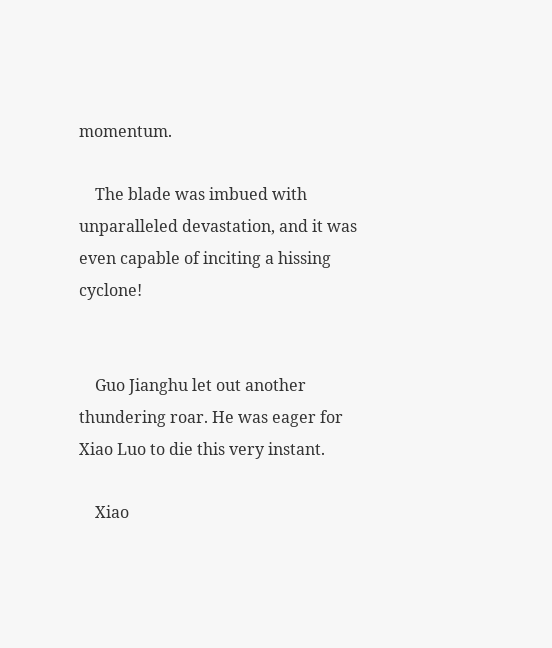momentum.

    The blade was imbued with unparalleled devastation, and it was even capable of inciting a hissing cyclone!


    Guo Jianghu let out another thundering roar. He was eager for Xiao Luo to die this very instant.

    Xiao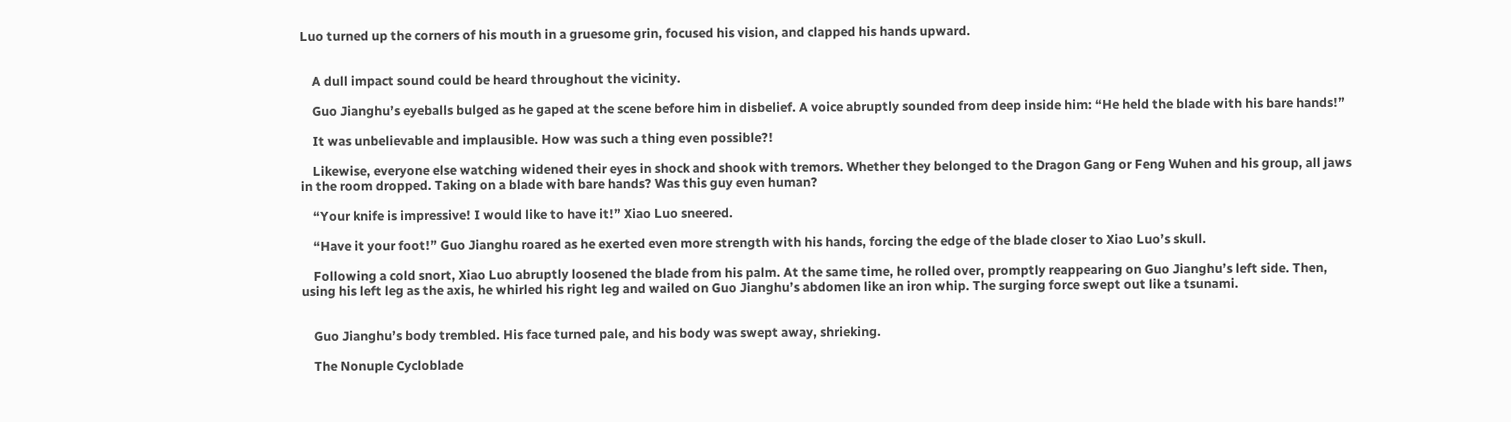Luo turned up the corners of his mouth in a gruesome grin, focused his vision, and clapped his hands upward.


    A dull impact sound could be heard throughout the vicinity.

    Guo Jianghu’s eyeballs bulged as he gaped at the scene before him in disbelief. A voice abruptly sounded from deep inside him: “He held the blade with his bare hands!”

    It was unbelievable and implausible. How was such a thing even possible?!

    Likewise, everyone else watching widened their eyes in shock and shook with tremors. Whether they belonged to the Dragon Gang or Feng Wuhen and his group, all jaws in the room dropped. Taking on a blade with bare hands? Was this guy even human?

    “Your knife is impressive! I would like to have it!” Xiao Luo sneered.

    “Have it your foot!” Guo Jianghu roared as he exerted even more strength with his hands, forcing the edge of the blade closer to Xiao Luo’s skull.

    Following a cold snort, Xiao Luo abruptly loosened the blade from his palm. At the same time, he rolled over, promptly reappearing on Guo Jianghu’s left side. Then, using his left leg as the axis, he whirled his right leg and wailed on Guo Jianghu’s abdomen like an iron whip. The surging force swept out like a tsunami.


    Guo Jianghu’s body trembled. His face turned pale, and his body was swept away, shrieking.

    The Nonuple Cycloblade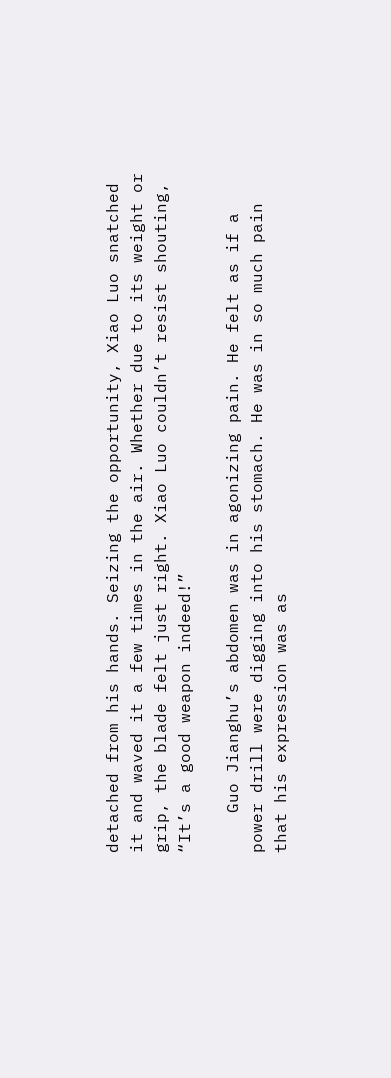detached from his hands. Seizing the opportunity, Xiao Luo snatched it and waved it a few times in the air. Whether due to its weight or grip, the blade felt just right. Xiao Luo couldn’t resist shouting, “It’s a good weapon indeed!”

    Guo Jianghu’s abdomen was in agonizing pain. He felt as if a power drill were digging into his stomach. He was in so much pain that his expression was as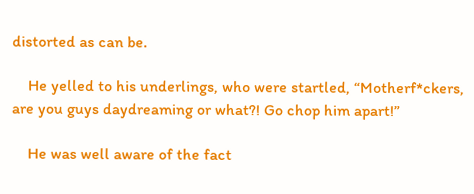distorted as can be.

    He yelled to his underlings, who were startled, “Motherf*ckers, are you guys daydreaming or what?! Go chop him apart!”

    He was well aware of the fact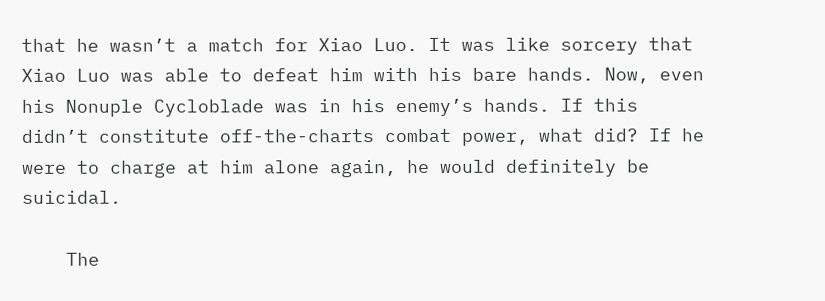that he wasn’t a match for Xiao Luo. It was like sorcery that Xiao Luo was able to defeat him with his bare hands. Now, even his Nonuple Cycloblade was in his enemy’s hands. If this didn’t constitute off-the-charts combat power, what did? If he were to charge at him alone again, he would definitely be suicidal.

    The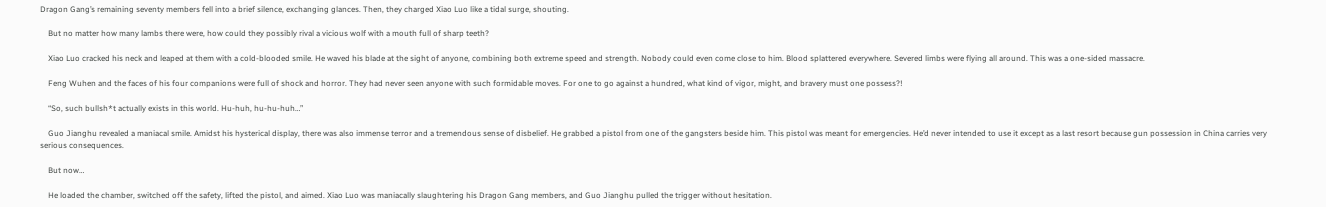Dragon Gang’s remaining seventy members fell into a brief silence, exchanging glances. Then, they charged Xiao Luo like a tidal surge, shouting.

    But no matter how many lambs there were, how could they possibly rival a vicious wolf with a mouth full of sharp teeth?

    Xiao Luo cracked his neck and leaped at them with a cold-blooded smile. He waved his blade at the sight of anyone, combining both extreme speed and strength. Nobody could even come close to him. Blood splattered everywhere. Severed limbs were flying all around. This was a one-sided massacre.

    Feng Wuhen and the faces of his four companions were full of shock and horror. They had never seen anyone with such formidable moves. For one to go against a hundred, what kind of vigor, might, and bravery must one possess?!

    “So, such bullsh*t actually exists in this world. Hu-huh, hu-hu-huh…”

    Guo Jianghu revealed a maniacal smile. Amidst his hysterical display, there was also immense terror and a tremendous sense of disbelief. He grabbed a pistol from one of the gangsters beside him. This pistol was meant for emergencies. He’d never intended to use it except as a last resort because gun possession in China carries very serious consequences.

    But now…

    He loaded the chamber, switched off the safety, lifted the pistol, and aimed. Xiao Luo was maniacally slaughtering his Dragon Gang members, and Guo Jianghu pulled the trigger without hesitation.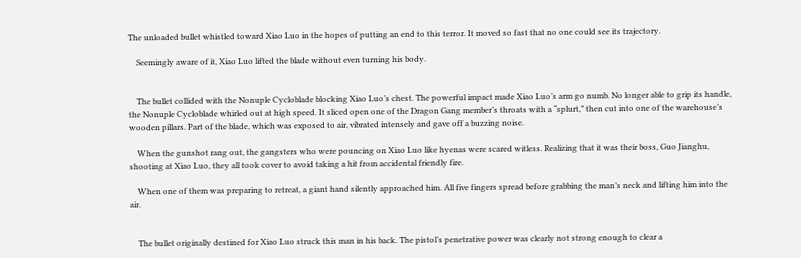The unloaded bullet whistled toward Xiao Luo in the hopes of putting an end to this terror. It moved so fast that no one could see its trajectory.

    Seemingly aware of it, Xiao Luo lifted the blade without even turning his body.


    The bullet collided with the Nonuple Cycloblade blocking Xiao Luo’s chest. The powerful impact made Xiao Luo’s arm go numb. No longer able to grip its handle, the Nonuple Cycloblade whirled out at high speed. It sliced open one of the Dragon Gang member’s throats with a “splurt,” then cut into one of the warehouse’s wooden pillars. Part of the blade, which was exposed to air, vibrated intensely and gave off a buzzing noise.

    When the gunshot rang out, the gangsters who were pouncing on Xiao Luo like hyenas were scared witless. Realizing that it was their boss, Guo Jianghu, shooting at Xiao Luo, they all took cover to avoid taking a hit from accidental friendly fire.

    When one of them was preparing to retreat, a giant hand silently approached him. All five fingers spread before grabbing the man’s neck and lifting him into the air.


    The bullet originally destined for Xiao Luo struck this man in his back. The pistol’s penetrative power was clearly not strong enough to clear a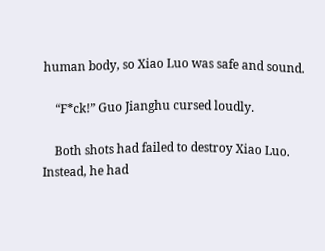human body, so Xiao Luo was safe and sound.

    “F*ck!” Guo Jianghu cursed loudly.

    Both shots had failed to destroy Xiao Luo. Instead, he had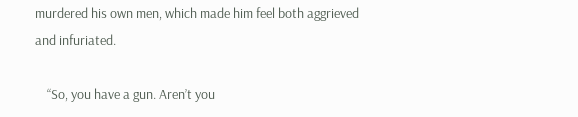murdered his own men, which made him feel both aggrieved and infuriated.

    “So, you have a gun. Aren’t you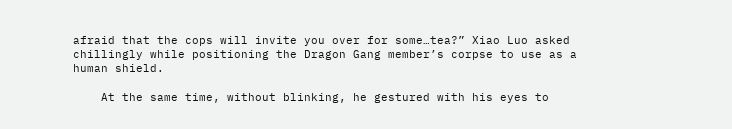afraid that the cops will invite you over for some…tea?” Xiao Luo asked chillingly while positioning the Dragon Gang member’s corpse to use as a human shield.

    At the same time, without blinking, he gestured with his eyes to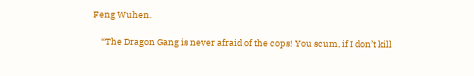Feng Wuhen.

    “The Dragon Gang is never afraid of the cops! You scum, if I don’t kill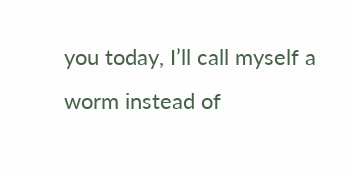you today, I’ll call myself a worm instead of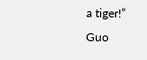a tiger!” Guo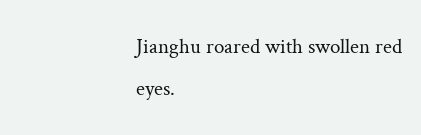Jianghu roared with swollen red eyes.